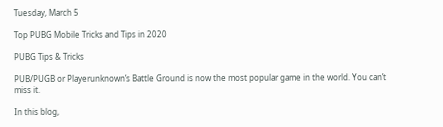Tuesday, March 5

Top PUBG Mobile Tricks and Tips in 2020

PUBG Tips & Tricks

PUB/PUGB or Playerunknown’s Battle Ground is now the most popular game in the world. You can’t miss it.

In this blog,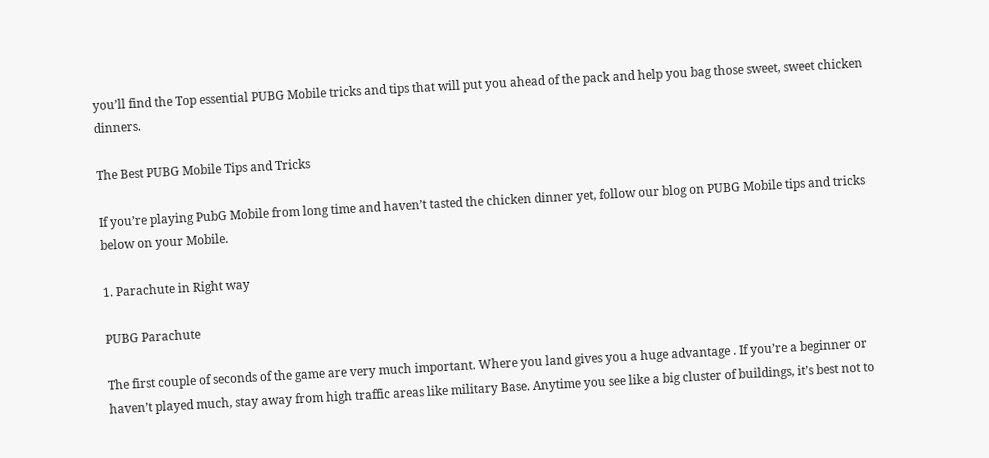you’ll find the Top essential PUBG Mobile tricks and tips that will put you ahead of the pack and help you bag those sweet, sweet chicken dinners.

The Best PUBG Mobile Tips and Tricks

If you’re playing PubG Mobile from long time and haven’t tasted the chicken dinner yet, follow our blog on PUBG Mobile tips and tricks below on your Mobile.

1. Parachute in Right way

PUBG Parachute

The first couple of seconds of the game are very much important. Where you land gives you a huge advantage . If you’re a beginner or haven’t played much, stay away from high traffic areas like military Base. Anytime you see like a big cluster of buildings, it’s best not to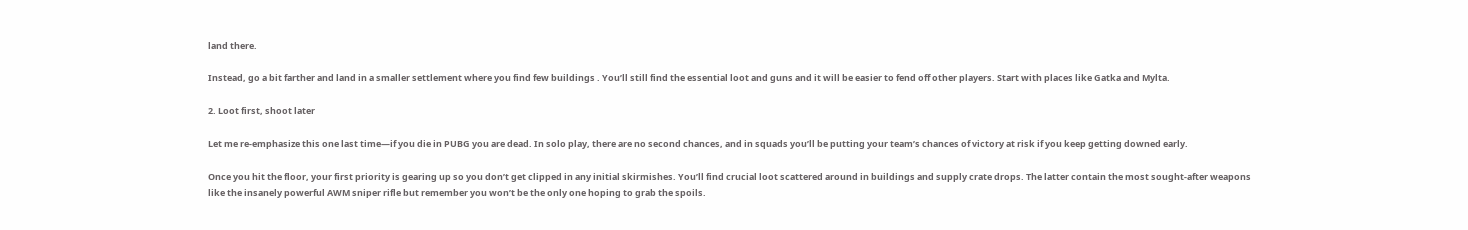land there.

Instead, go a bit farther and land in a smaller settlement where you find few buildings . You’ll still find the essential loot and guns and it will be easier to fend off other players. Start with places like Gatka and Mylta.

2. Loot first, shoot later

Let me re-emphasize this one last time—if you die in PUBG you are dead. In solo play, there are no second chances, and in squads you’ll be putting your team’s chances of victory at risk if you keep getting downed early.

Once you hit the floor, your first priority is gearing up so you don’t get clipped in any initial skirmishes. You’ll find crucial loot scattered around in buildings and supply crate drops. The latter contain the most sought-after weapons like the insanely powerful AWM sniper rifle but remember you won’t be the only one hoping to grab the spoils.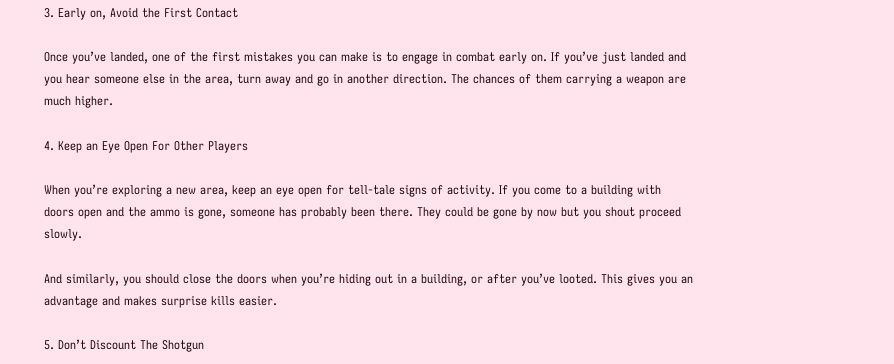3. Early on, Avoid the First Contact

Once you’ve landed, one of the first mistakes you can make is to engage in combat early on. If you’ve just landed and you hear someone else in the area, turn away and go in another direction. The chances of them carrying a weapon are much higher.

4. Keep an Eye Open For Other Players

When you’re exploring a new area, keep an eye open for tell-tale signs of activity. If you come to a building with doors open and the ammo is gone, someone has probably been there. They could be gone by now but you shout proceed slowly.

And similarly, you should close the doors when you’re hiding out in a building, or after you’ve looted. This gives you an advantage and makes surprise kills easier.

5. Don’t Discount The Shotgun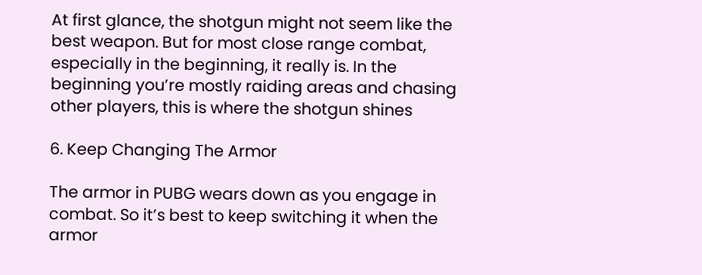At first glance, the shotgun might not seem like the best weapon. But for most close range combat, especially in the beginning, it really is. In the beginning you’re mostly raiding areas and chasing other players, this is where the shotgun shines

6. Keep Changing The Armor

The armor in PUBG wears down as you engage in combat. So it’s best to keep switching it when the armor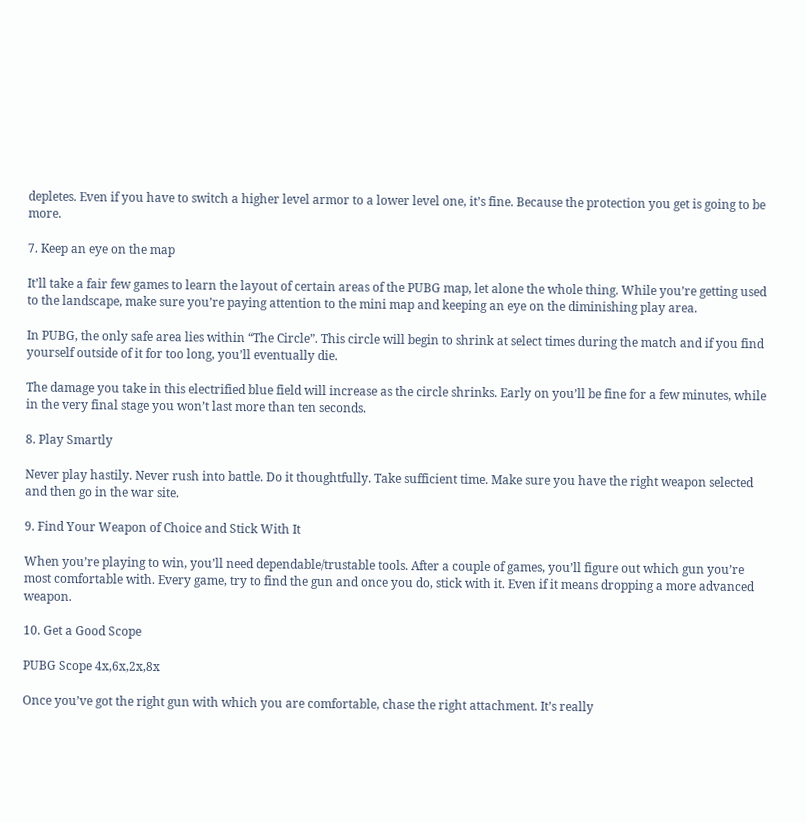depletes. Even if you have to switch a higher level armor to a lower level one, it’s fine. Because the protection you get is going to be more.

7. Keep an eye on the map

It’ll take a fair few games to learn the layout of certain areas of the PUBG map, let alone the whole thing. While you’re getting used to the landscape, make sure you’re paying attention to the mini map and keeping an eye on the diminishing play area.

In PUBG, the only safe area lies within “The Circle”. This circle will begin to shrink at select times during the match and if you find yourself outside of it for too long, you’ll eventually die.

The damage you take in this electrified blue field will increase as the circle shrinks. Early on you’ll be fine for a few minutes, while in the very final stage you won’t last more than ten seconds.

8. Play Smartly

Never play hastily. Never rush into battle. Do it thoughtfully. Take sufficient time. Make sure you have the right weapon selected and then go in the war site.

9. Find Your Weapon of Choice and Stick With It

When you’re playing to win, you’ll need dependable/trustable tools. After a couple of games, you’ll figure out which gun you’re most comfortable with. Every game, try to find the gun and once you do, stick with it. Even if it means dropping a more advanced weapon.

10. Get a Good Scope

PUBG Scope 4x,6x,2x,8x

Once you’ve got the right gun with which you are comfortable, chase the right attachment. It’s really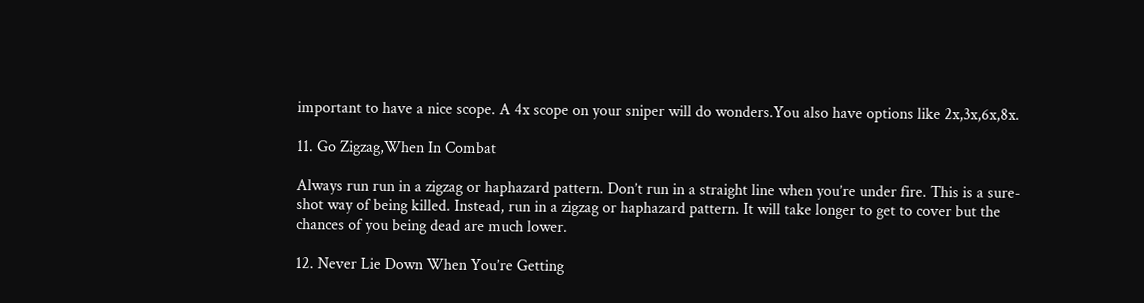important to have a nice scope. A 4x scope on your sniper will do wonders.You also have options like 2x,3x,6x,8x.

11. Go Zigzag,When In Combat

Always run run in a zigzag or haphazard pattern. Don’t run in a straight line when you’re under fire. This is a sure-shot way of being killed. Instead, run in a zigzag or haphazard pattern. It will take longer to get to cover but the chances of you being dead are much lower.

12. Never Lie Down When You’re Getting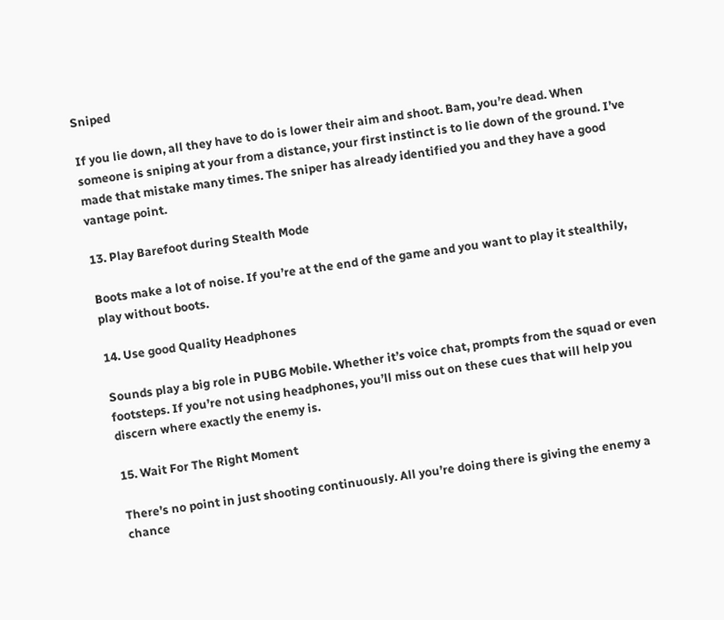Sniped

If you lie down, all they have to do is lower their aim and shoot. Bam, you’re dead. When someone is sniping at your from a distance, your first instinct is to lie down of the ground. I’ve made that mistake many times. The sniper has already identified you and they have a good vantage point.

13. Play Barefoot during Stealth Mode

Boots make a lot of noise. If you’re at the end of the game and you want to play it stealthily, play without boots.

14. Use good Quality Headphones

Sounds play a big role in PUBG Mobile. Whether it’s voice chat, prompts from the squad or even footsteps. If you’re not using headphones, you’ll miss out on these cues that will help you discern where exactly the enemy is.

15. Wait For The Right Moment

There’s no point in just shooting continuously. All you’re doing there is giving the enemy a chance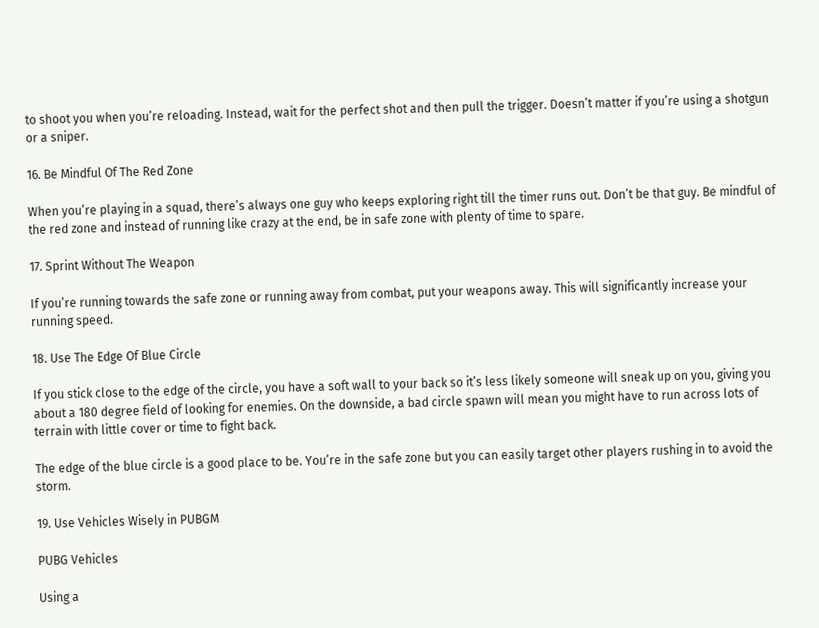to shoot you when you’re reloading. Instead, wait for the perfect shot and then pull the trigger. Doesn’t matter if you’re using a shotgun or a sniper.

16. Be Mindful Of The Red Zone

When you’re playing in a squad, there’s always one guy who keeps exploring right till the timer runs out. Don’t be that guy. Be mindful of the red zone and instead of running like crazy at the end, be in safe zone with plenty of time to spare.

17. Sprint Without The Weapon

If you’re running towards the safe zone or running away from combat, put your weapons away. This will significantly increase your running speed.

18. Use The Edge Of Blue Circle

If you stick close to the edge of the circle, you have a soft wall to your back so it’s less likely someone will sneak up on you, giving you about a 180 degree field of looking for enemies. On the downside, a bad circle spawn will mean you might have to run across lots of terrain with little cover or time to fight back.

The edge of the blue circle is a good place to be. You’re in the safe zone but you can easily target other players rushing in to avoid the storm.

19. Use Vehicles Wisely in PUBGM

PUBG Vehicles

Using a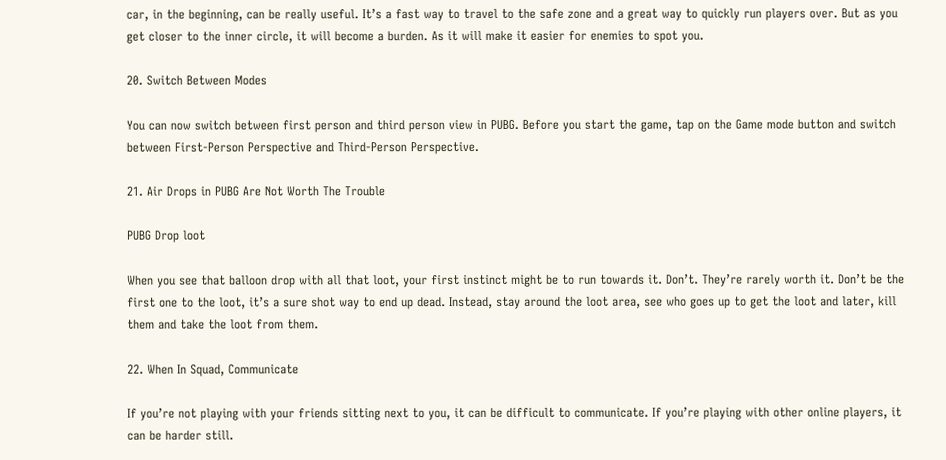car, in the beginning, can be really useful. It’s a fast way to travel to the safe zone and a great way to quickly run players over. But as you get closer to the inner circle, it will become a burden. As it will make it easier for enemies to spot you.

20. Switch Between Modes

You can now switch between first person and third person view in PUBG. Before you start the game, tap on the Game mode button and switch between First-Person Perspective and Third-Person Perspective.

21. Air Drops in PUBG Are Not Worth The Trouble

PUBG Drop loot

When you see that balloon drop with all that loot, your first instinct might be to run towards it. Don’t. They’re rarely worth it. Don’t be the first one to the loot, it’s a sure shot way to end up dead. Instead, stay around the loot area, see who goes up to get the loot and later, kill them and take the loot from them.

22. When In Squad, Communicate

If you’re not playing with your friends sitting next to you, it can be difficult to communicate. If you’re playing with other online players, it can be harder still.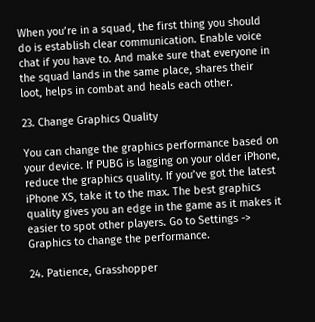When you’re in a squad, the first thing you should do is establish clear communication. Enable voice chat if you have to. And make sure that everyone in the squad lands in the same place, shares their loot, helps in combat and heals each other.

23. Change Graphics Quality

You can change the graphics performance based on your device. If PUBG is lagging on your older iPhone, reduce the graphics quality. If you’ve got the latest iPhone XS, take it to the max. The best graphics quality gives you an edge in the game as it makes it easier to spot other players. Go to Settings -> Graphics to change the performance.

24. Patience, Grasshopper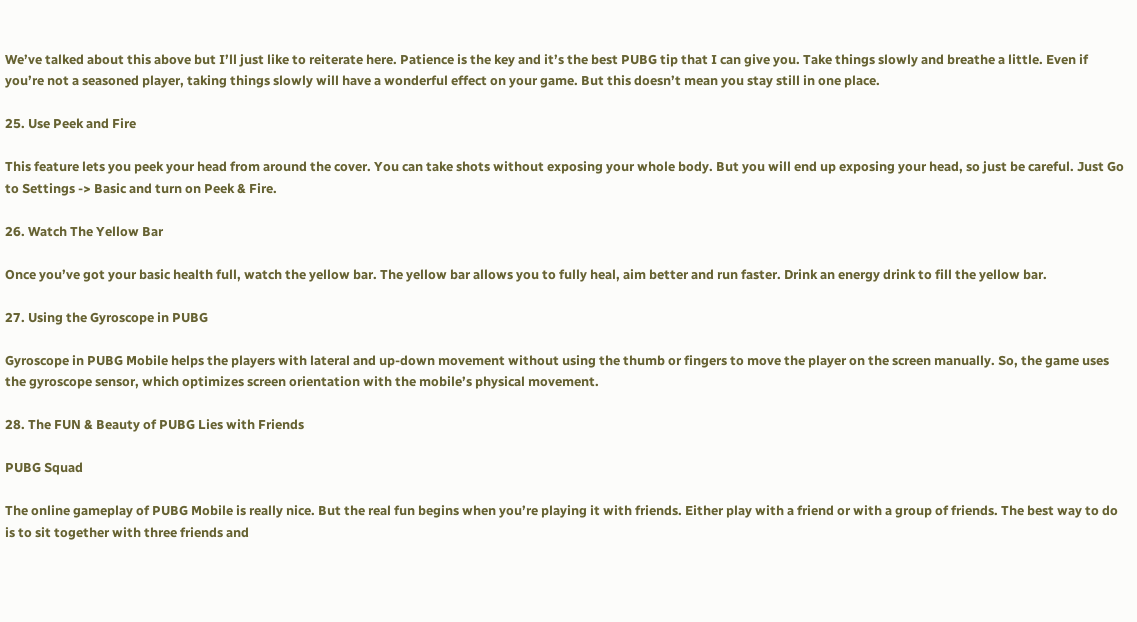We’ve talked about this above but I’ll just like to reiterate here. Patience is the key and it’s the best PUBG tip that I can give you. Take things slowly and breathe a little. Even if you’re not a seasoned player, taking things slowly will have a wonderful effect on your game. But this doesn’t mean you stay still in one place.

25. Use Peek and Fire

This feature lets you peek your head from around the cover. You can take shots without exposing your whole body. But you will end up exposing your head, so just be careful. Just Go to Settings -> Basic and turn on Peek & Fire.

26. Watch The Yellow Bar

Once you’ve got your basic health full, watch the yellow bar. The yellow bar allows you to fully heal, aim better and run faster. Drink an energy drink to fill the yellow bar.

27. Using the Gyroscope in PUBG

Gyroscope in PUBG Mobile helps the players with lateral and up-down movement without using the thumb or fingers to move the player on the screen manually. So, the game uses the gyroscope sensor, which optimizes screen orientation with the mobile’s physical movement.

28. The FUN & Beauty of PUBG Lies with Friends

PUBG Squad

The online gameplay of PUBG Mobile is really nice. But the real fun begins when you’re playing it with friends. Either play with a friend or with a group of friends. The best way to do is to sit together with three friends and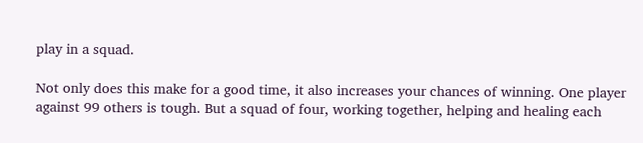play in a squad.

Not only does this make for a good time, it also increases your chances of winning. One player against 99 others is tough. But a squad of four, working together, helping and healing each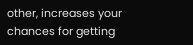other, increases your chances for getting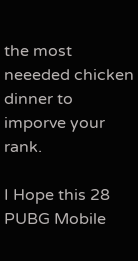the most neeeded chicken dinner to imporve your rank.

I Hope this 28 PUBG Mobile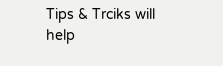Tips & Trciks will help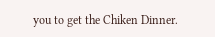you to get the Chiken Dinner.